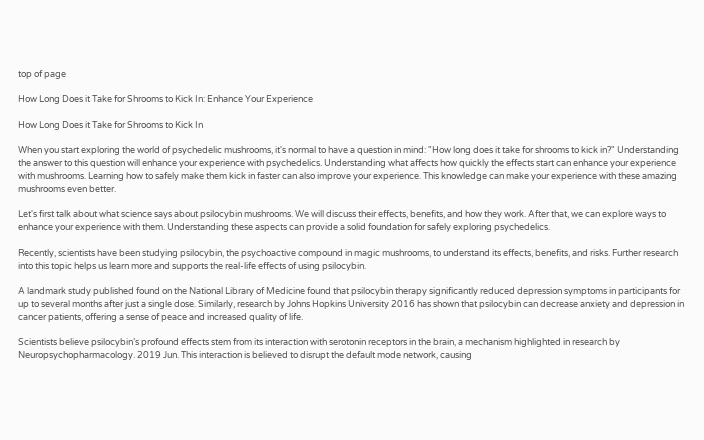top of page

How Long Does it Take for Shrooms to Kick In: Enhance Your Experience

How Long Does it Take for Shrooms to Kick In

When you start exploring the world of psychedelic mushrooms, it's normal to have a question in mind: "How long does it take for shrooms to kick in?" Understanding the answer to this question will enhance your experience with psychedelics. Understanding what affects how quickly the effects start can enhance your experience with mushrooms. Learning how to safely make them kick in faster can also improve your experience. This knowledge can make your experience with these amazing mushrooms even better.

Let's first talk about what science says about psilocybin mushrooms. We will discuss their effects, benefits, and how they work. After that, we can explore ways to enhance your experience with them. Understanding these aspects can provide a solid foundation for safely exploring psychedelics.

Recently, scientists have been studying psilocybin, the psychoactive compound in magic mushrooms, to understand its effects, benefits, and risks. Further research into this topic helps us learn more and supports the real-life effects of using psilocybin.

A landmark study published found on the National Library of Medicine found that psilocybin therapy significantly reduced depression symptoms in participants for up to several months after just a single dose. Similarly, research by Johns Hopkins University 2016 has shown that psilocybin can decrease anxiety and depression in cancer patients, offering a sense of peace and increased quality of life.

Scientists believe psilocybin’s profound effects stem from its interaction with serotonin receptors in the brain, a mechanism highlighted in research by Neuropsychopharmacology. 2019 Jun. This interaction is believed to disrupt the default mode network, causing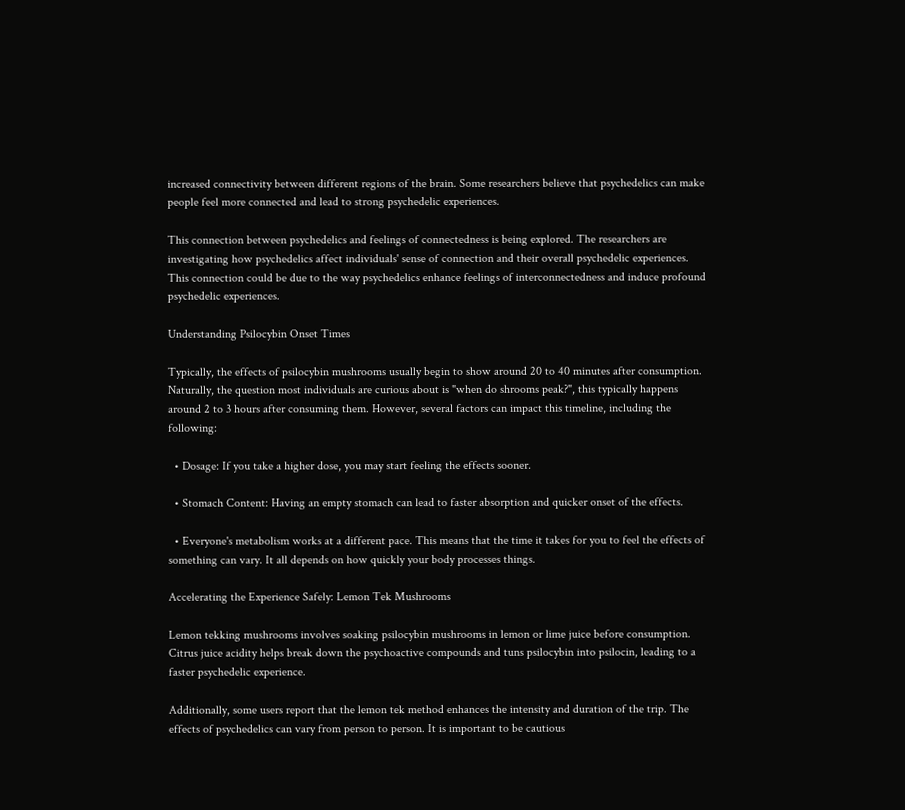increased connectivity between different regions of the brain. Some researchers believe that psychedelics can make people feel more connected and lead to strong psychedelic experiences.

This connection between psychedelics and feelings of connectedness is being explored. The researchers are investigating how psychedelics affect individuals' sense of connection and their overall psychedelic experiences. This connection could be due to the way psychedelics enhance feelings of interconnectedness and induce profound psychedelic experiences.

Understanding Psilocybin Onset Times

Typically, the effects of psilocybin mushrooms usually begin to show around 20 to 40 minutes after consumption. Naturally, the question most individuals are curious about is "when do shrooms peak?", this typically happens around 2 to 3 hours after consuming them. However, several factors can impact this timeline, including the following:

  • Dosage: If you take a higher dose, you may start feeling the effects sooner.

  • Stomach Content: Having an empty stomach can lead to faster absorption and quicker onset of the effects.

  • Everyone's metabolism works at a different pace. This means that the time it takes for you to feel the effects of something can vary. It all depends on how quickly your body processes things.

Accelerating the Experience Safely: Lemon Tek Mushrooms

Lemon tekking mushrooms involves soaking psilocybin mushrooms in lemon or lime juice before consumption. Citrus juice acidity helps break down the psychoactive compounds and tuns psilocybin into psilocin, leading to a faster psychedelic experience.

Additionally, some users report that the lemon tek method enhances the intensity and duration of the trip. The effects of psychedelics can vary from person to person. It is important to be cautious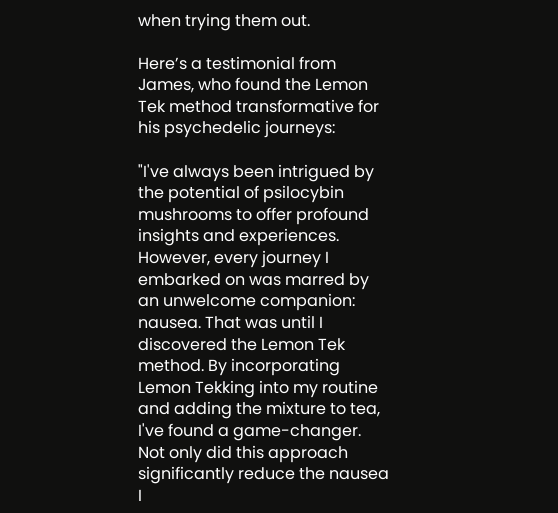when trying them out.

Here’s a testimonial from James, who found the Lemon Tek method transformative for his psychedelic journeys:

"I've always been intrigued by the potential of psilocybin mushrooms to offer profound insights and experiences. However, every journey I embarked on was marred by an unwelcome companion: nausea. That was until I discovered the Lemon Tek method. By incorporating Lemon Tekking into my routine and adding the mixture to tea, I've found a game-changer. Not only did this approach significantly reduce the nausea I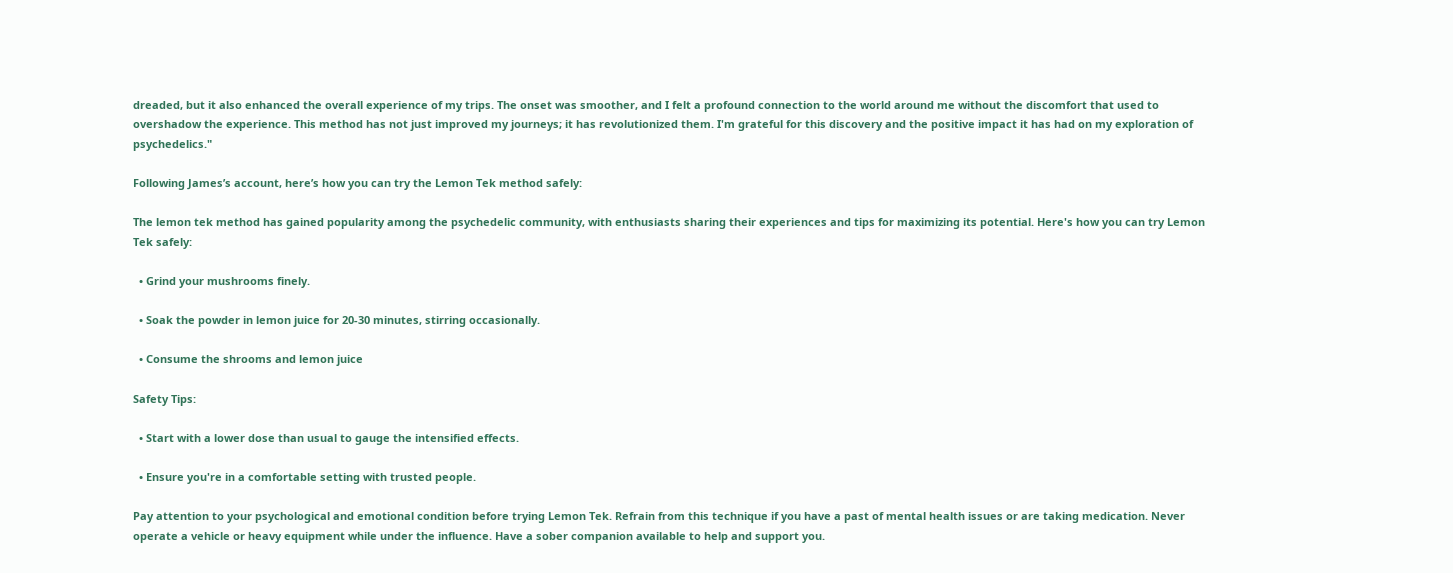dreaded, but it also enhanced the overall experience of my trips. The onset was smoother, and I felt a profound connection to the world around me without the discomfort that used to overshadow the experience. This method has not just improved my journeys; it has revolutionized them. I'm grateful for this discovery and the positive impact it has had on my exploration of psychedelics."

Following James’s account, here’s how you can try the Lemon Tek method safely:

The lemon tek method has gained popularity among the psychedelic community, with enthusiasts sharing their experiences and tips for maximizing its potential. Here's how you can try Lemon Tek safely:

  • Grind your mushrooms finely.

  • Soak the powder in lemon juice for 20-30 minutes, stirring occasionally.

  • Consume the shrooms and lemon juice

Safety Tips:

  • Start with a lower dose than usual to gauge the intensified effects.

  • Ensure you're in a comfortable setting with trusted people.

Pay attention to your psychological and emotional condition before trying Lemon Tek. Refrain from this technique if you have a past of mental health issues or are taking medication. Never operate a vehicle or heavy equipment while under the influence. Have a sober companion available to help and support you.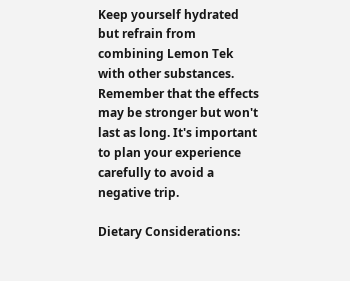Keep yourself hydrated but refrain from combining Lemon Tek with other substances. Remember that the effects may be stronger but won't last as long. It's important to plan your experience carefully to avoid a negative trip.

Dietary Considerations: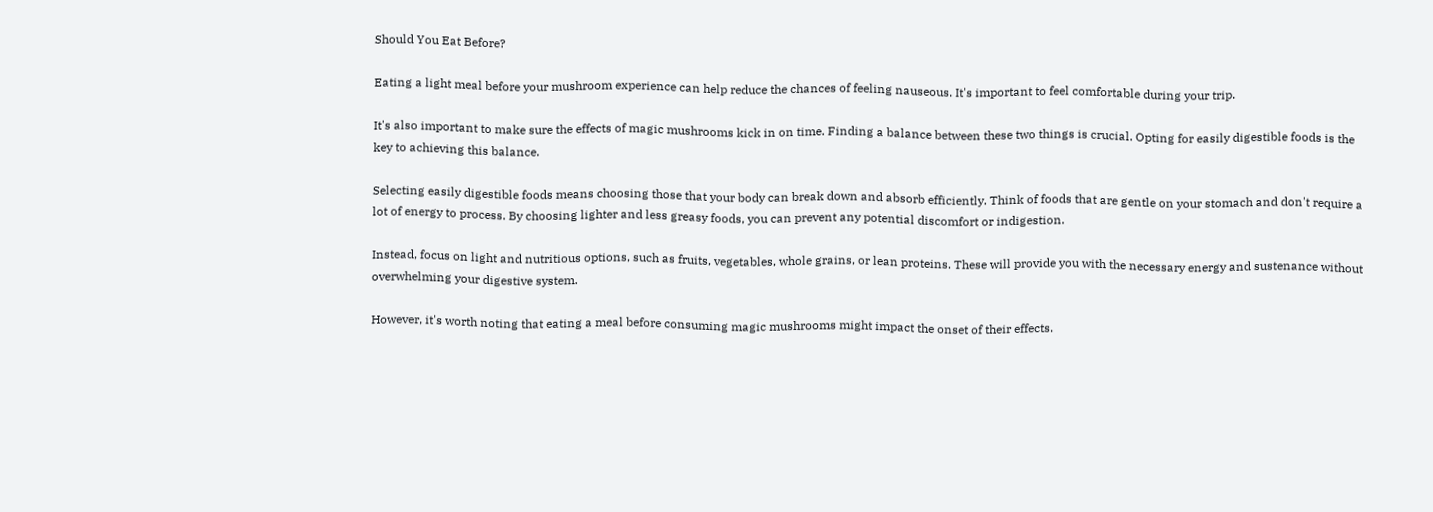Should You Eat Before?

Eating a light meal before your mushroom experience can help reduce the chances of feeling nauseous. It's important to feel comfortable during your trip.

It's also important to make sure the effects of magic mushrooms kick in on time. Finding a balance between these two things is crucial. Opting for easily digestible foods is the key to achieving this balance.

Selecting easily digestible foods means choosing those that your body can break down and absorb efficiently. Think of foods that are gentle on your stomach and don't require a lot of energy to process. By choosing lighter and less greasy foods, you can prevent any potential discomfort or indigestion.

Instead, focus on light and nutritious options, such as fruits, vegetables, whole grains, or lean proteins. These will provide you with the necessary energy and sustenance without overwhelming your digestive system.

However, it's worth noting that eating a meal before consuming magic mushrooms might impact the onset of their effects.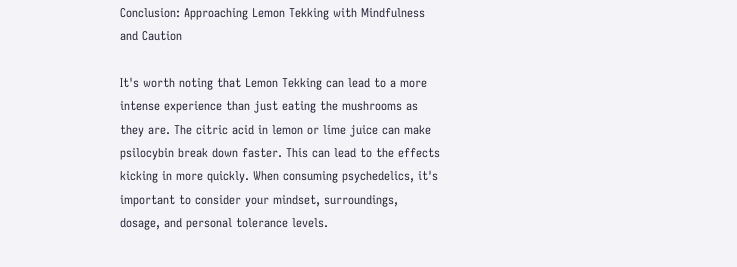Conclusion: Approaching Lemon Tekking with Mindfulness and Caution

It's worth noting that Lemon Tekking can lead to a more intense experience than just eating the mushrooms as they are. The citric acid in lemon or lime juice can make psilocybin break down faster. This can lead to the effects kicking in more quickly. When consuming psychedelics, it's important to consider your mindset, surroundings, dosage, and personal tolerance levels.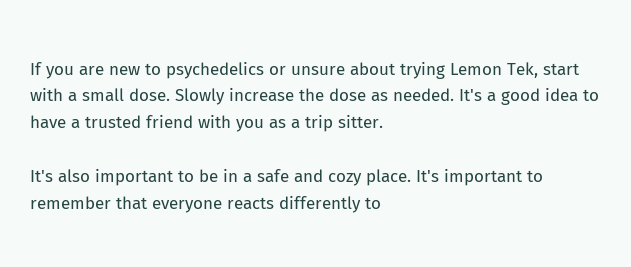If you are new to psychedelics or unsure about trying Lemon Tek, start with a small dose. Slowly increase the dose as needed. It's a good idea to have a trusted friend with you as a trip sitter.

It's also important to be in a safe and cozy place. It's important to remember that everyone reacts differently to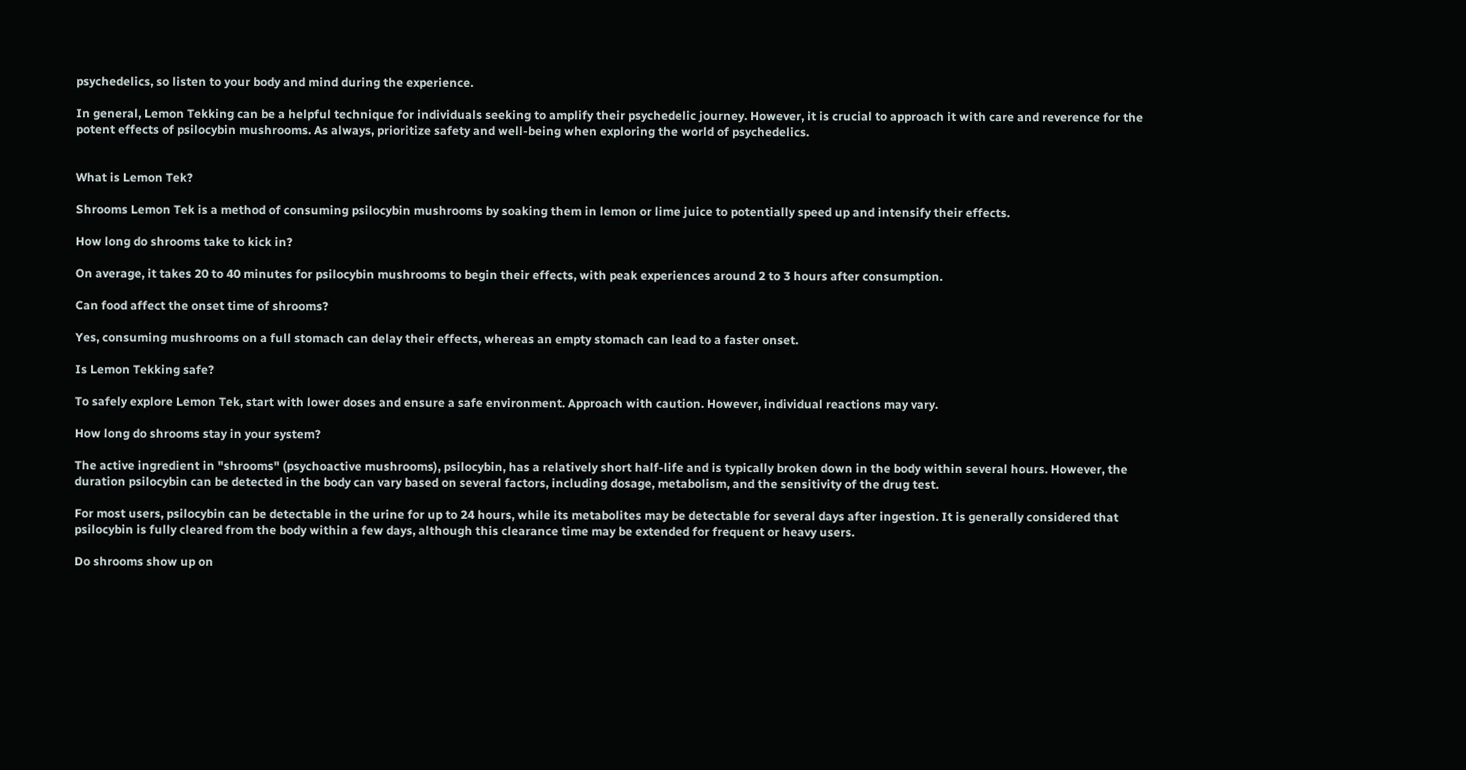psychedelics, so listen to your body and mind during the experience.

In general, Lemon Tekking can be a helpful technique for individuals seeking to amplify their psychedelic journey. However, it is crucial to approach it with care and reverence for the potent effects of psilocybin mushrooms. As always, prioritize safety and well-being when exploring the world of psychedelics.


What is Lemon Tek?

Shrooms Lemon Tek is a method of consuming psilocybin mushrooms by soaking them in lemon or lime juice to potentially speed up and intensify their effects.

How long do shrooms take to kick in?

On average, it takes 20 to 40 minutes for psilocybin mushrooms to begin their effects, with peak experiences around 2 to 3 hours after consumption.

Can food affect the onset time of shrooms?

Yes, consuming mushrooms on a full stomach can delay their effects, whereas an empty stomach can lead to a faster onset.

Is Lemon Tekking safe?

To safely explore Lemon Tek, start with lower doses and ensure a safe environment. Approach with caution. However, individual reactions may vary.

How long do shrooms stay in your system?

The active ingredient in "shrooms" (psychoactive mushrooms), psilocybin, has a relatively short half-life and is typically broken down in the body within several hours. However, the duration psilocybin can be detected in the body can vary based on several factors, including dosage, metabolism, and the sensitivity of the drug test.

For most users, psilocybin can be detectable in the urine for up to 24 hours, while its metabolites may be detectable for several days after ingestion. It is generally considered that psilocybin is fully cleared from the body within a few days, although this clearance time may be extended for frequent or heavy users.

Do shrooms show up on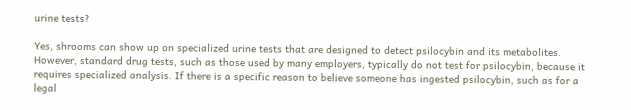urine tests?

Yes, shrooms can show up on specialized urine tests that are designed to detect psilocybin and its metabolites. However, standard drug tests, such as those used by many employers, typically do not test for psilocybin, because it requires specialized analysis. If there is a specific reason to believe someone has ingested psilocybin, such as for a legal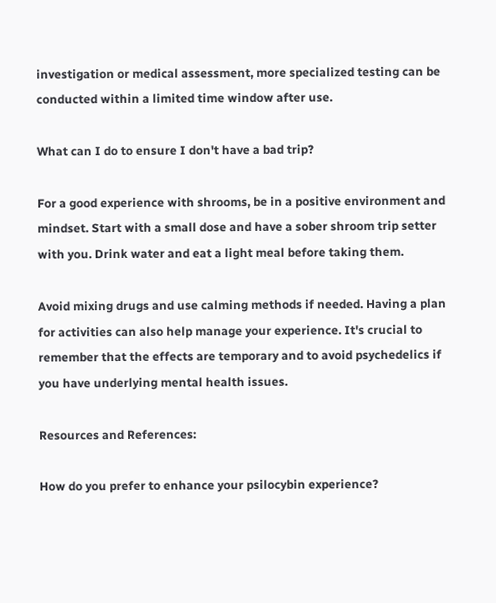investigation or medical assessment, more specialized testing can be conducted within a limited time window after use.

What can I do to ensure I don't have a bad trip?

For a good experience with shrooms, be in a positive environment and mindset. Start with a small dose and have a sober shroom trip setter with you. Drink water and eat a light meal before taking them.

Avoid mixing drugs and use calming methods if needed. Having a plan for activities can also help manage your experience. It's crucial to remember that the effects are temporary and to avoid psychedelics if you have underlying mental health issues.

Resources and References:

How do you prefer to enhance your psilocybin experience?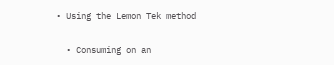• Using the Lemon Tek method

  • Consuming on an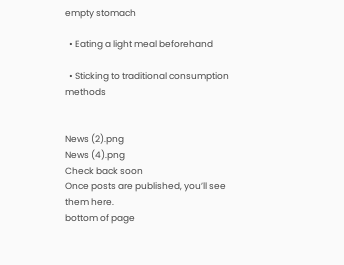empty stomach

  • Eating a light meal beforehand

  • Sticking to traditional consumption methods


News (2).png
News (4).png
Check back soon
Once posts are published, you’ll see them here.
bottom of page